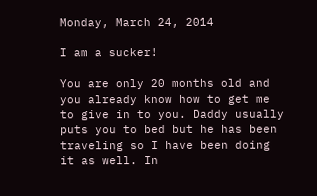Monday, March 24, 2014

I am a sucker!

You are only 20 months old and you already know how to get me to give in to you. Daddy usually puts you to bed but he has been traveling so I have been doing it as well. In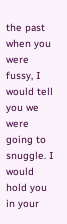the past when you were fussy, I would tell you we were going to snuggle. I would hold you in your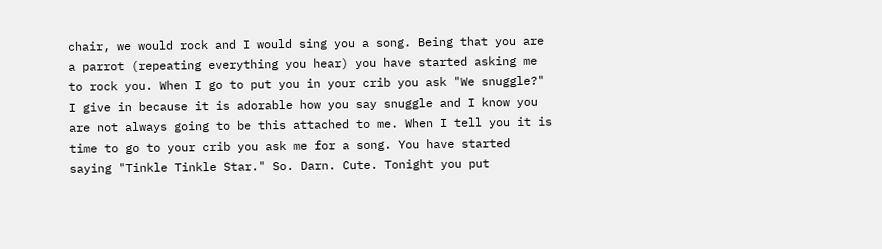chair, we would rock and I would sing you a song. Being that you are a parrot (repeating everything you hear) you have started asking me to rock you. When I go to put you in your crib you ask "We snuggle?" I give in because it is adorable how you say snuggle and I know you are not always going to be this attached to me. When I tell you it is time to go to your crib you ask me for a song. You have started saying "Tinkle Tinkle Star." So. Darn. Cute. Tonight you put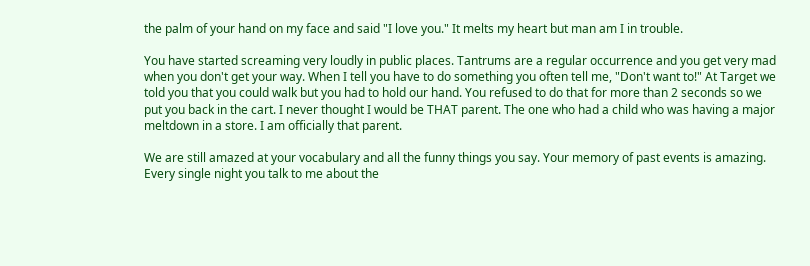the palm of your hand on my face and said "I love you." It melts my heart but man am I in trouble.

You have started screaming very loudly in public places. Tantrums are a regular occurrence and you get very mad when you don't get your way. When I tell you have to do something you often tell me, "Don't want to!" At Target we told you that you could walk but you had to hold our hand. You refused to do that for more than 2 seconds so we put you back in the cart. I never thought I would be THAT parent. The one who had a child who was having a major meltdown in a store. I am officially that parent.

We are still amazed at your vocabulary and all the funny things you say. Your memory of past events is amazing. Every single night you talk to me about the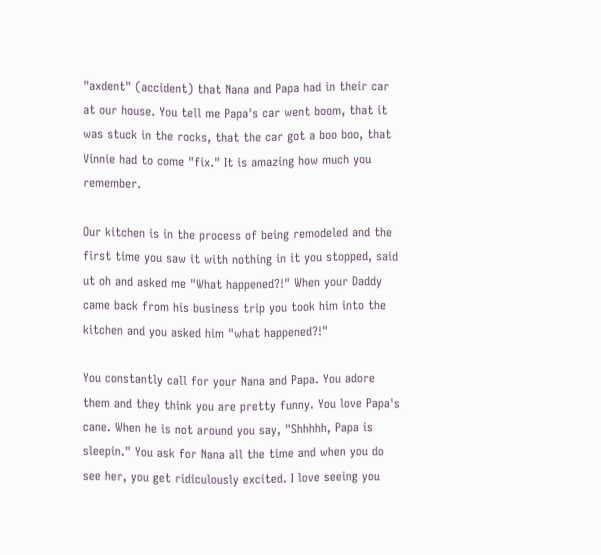"axdent" (accident) that Nana and Papa had in their car at our house. You tell me Papa's car went boom, that it was stuck in the rocks, that the car got a boo boo, that Vinnie had to come "fix." It is amazing how much you remember.

Our kitchen is in the process of being remodeled and the first time you saw it with nothing in it you stopped, said ut oh and asked me "What happened?!" When your Daddy came back from his business trip you took him into the kitchen and you asked him "what happened?!"

You constantly call for your Nana and Papa. You adore them and they think you are pretty funny. You love Papa's cane. When he is not around you say, "Shhhhh, Papa is sleepin." You ask for Nana all the time and when you do see her, you get ridiculously excited. I love seeing you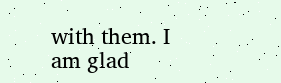with them. I am glad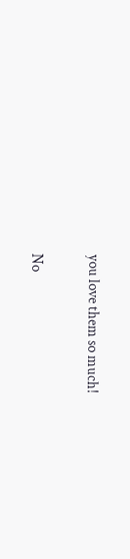you love them so much!

No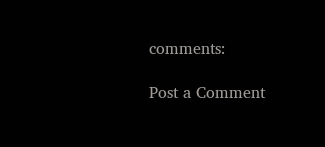comments:

Post a Comment